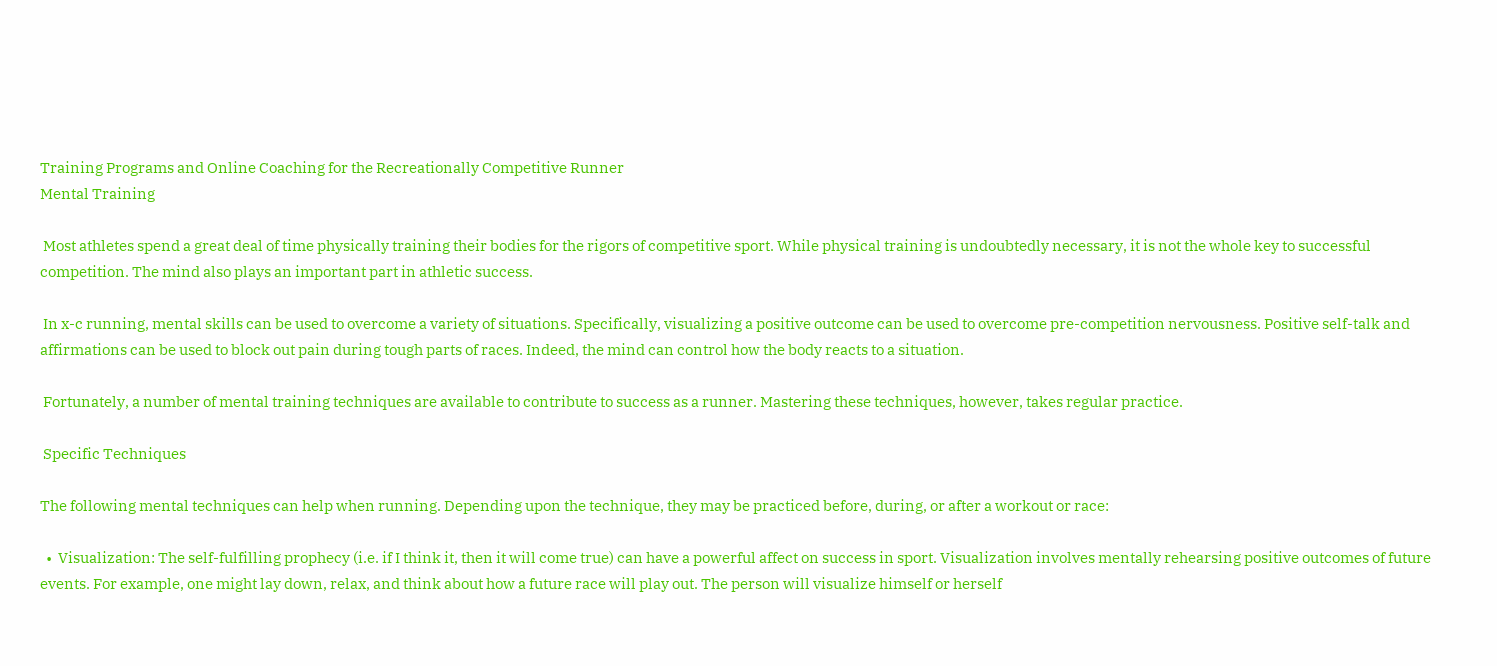Training Programs and Online Coaching for the Recreationally Competitive Runner
Mental Training

 Most athletes spend a great deal of time physically training their bodies for the rigors of competitive sport. While physical training is undoubtedly necessary, it is not the whole key to successful competition. The mind also plays an important part in athletic success.

 In x-c running, mental skills can be used to overcome a variety of situations. Specifically, visualizing a positive outcome can be used to overcome pre-competition nervousness. Positive self-talk and affirmations can be used to block out pain during tough parts of races. Indeed, the mind can control how the body reacts to a situation.

 Fortunately, a number of mental training techniques are available to contribute to success as a runner. Mastering these techniques, however, takes regular practice.

 Specific Techniques

The following mental techniques can help when running. Depending upon the technique, they may be practiced before, during, or after a workout or race:

  •  Visualization: The self-fulfilling prophecy (i.e. if I think it, then it will come true) can have a powerful affect on success in sport. Visualization involves mentally rehearsing positive outcomes of future events. For example, one might lay down, relax, and think about how a future race will play out. The person will visualize himself or herself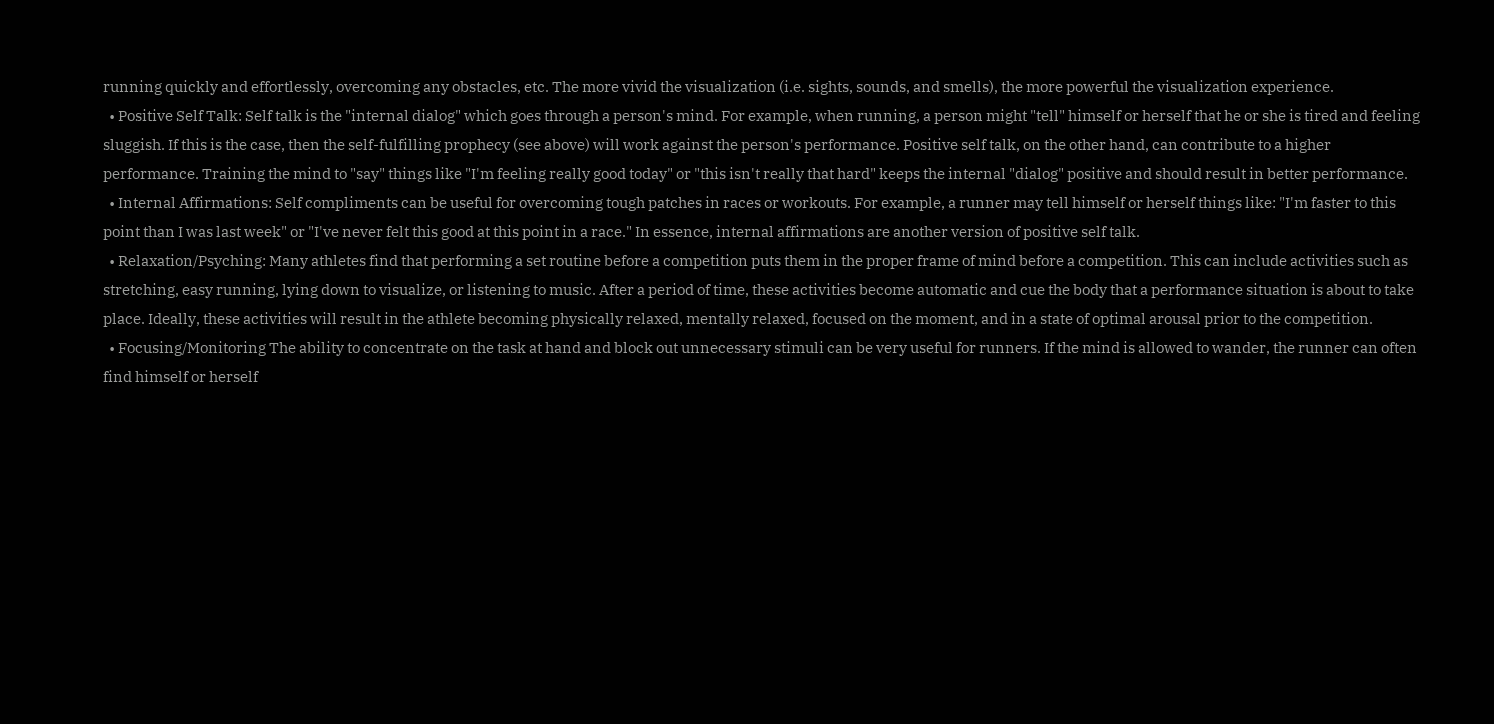running quickly and effortlessly, overcoming any obstacles, etc. The more vivid the visualization (i.e. sights, sounds, and smells), the more powerful the visualization experience.
  • Positive Self Talk: Self talk is the "internal dialog" which goes through a person's mind. For example, when running, a person might "tell" himself or herself that he or she is tired and feeling sluggish. If this is the case, then the self-fulfilling prophecy (see above) will work against the person's performance. Positive self talk, on the other hand, can contribute to a higher performance. Training the mind to "say" things like "I'm feeling really good today" or "this isn't really that hard" keeps the internal "dialog" positive and should result in better performance.
  • Internal Affirmations: Self compliments can be useful for overcoming tough patches in races or workouts. For example, a runner may tell himself or herself things like: "I'm faster to this point than I was last week" or "I've never felt this good at this point in a race." In essence, internal affirmations are another version of positive self talk.
  • Relaxation/Psyching: Many athletes find that performing a set routine before a competition puts them in the proper frame of mind before a competition. This can include activities such as stretching, easy running, lying down to visualize, or listening to music. After a period of time, these activities become automatic and cue the body that a performance situation is about to take place. Ideally, these activities will result in the athlete becoming physically relaxed, mentally relaxed, focused on the moment, and in a state of optimal arousal prior to the competition.
  • Focusing/Monitoring The ability to concentrate on the task at hand and block out unnecessary stimuli can be very useful for runners. If the mind is allowed to wander, the runner can often find himself or herself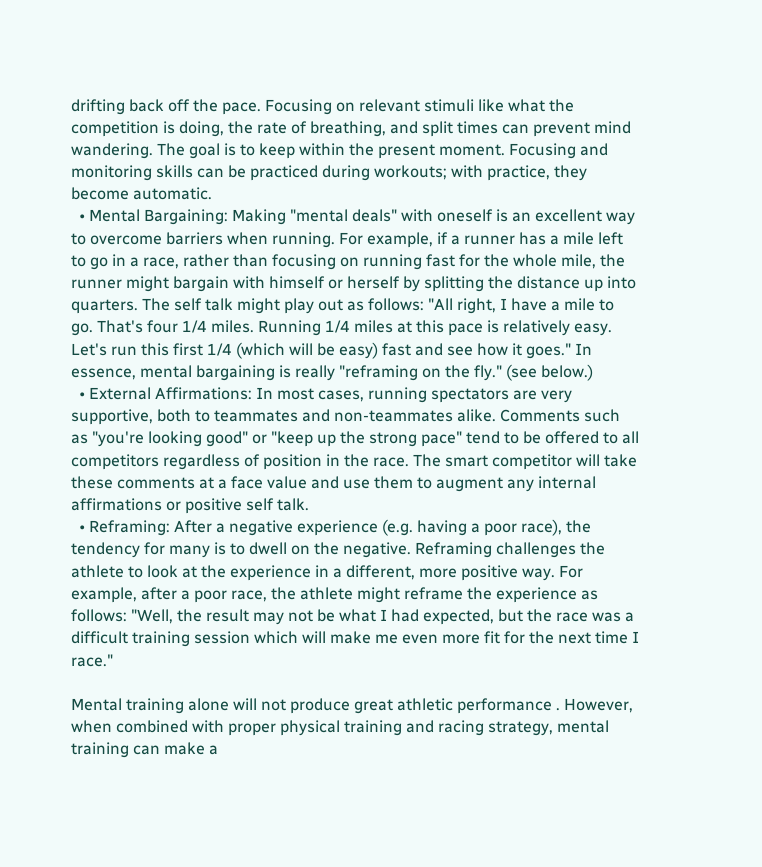drifting back off the pace. Focusing on relevant stimuli like what the competition is doing, the rate of breathing, and split times can prevent mind wandering. The goal is to keep within the present moment. Focusing and monitoring skills can be practiced during workouts; with practice, they become automatic.
  • Mental Bargaining: Making "mental deals" with oneself is an excellent way to overcome barriers when running. For example, if a runner has a mile left to go in a race, rather than focusing on running fast for the whole mile, the runner might bargain with himself or herself by splitting the distance up into quarters. The self talk might play out as follows: "All right, I have a mile to go. That's four 1/4 miles. Running 1/4 miles at this pace is relatively easy. Let's run this first 1/4 (which will be easy) fast and see how it goes." In essence, mental bargaining is really "reframing on the fly." (see below.)
  • External Affirmations: In most cases, running spectators are very supportive, both to teammates and non-teammates alike. Comments such as "you're looking good" or "keep up the strong pace" tend to be offered to all competitors regardless of position in the race. The smart competitor will take these comments at a face value and use them to augment any internal affirmations or positive self talk.
  • Reframing: After a negative experience (e.g. having a poor race), the tendency for many is to dwell on the negative. Reframing challenges the athlete to look at the experience in a different, more positive way. For example, after a poor race, the athlete might reframe the experience as follows: "Well, the result may not be what I had expected, but the race was a difficult training session which will make me even more fit for the next time I race."

Mental training alone will not produce great athletic performance . However, when combined with proper physical training and racing strategy, mental training can make a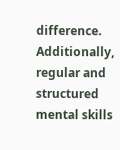difference. Additionally, regular and structured mental skills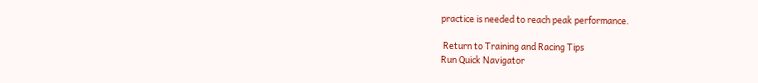practice is needed to reach peak performance.

 Return to Training and Racing Tips
Run Quick Navigator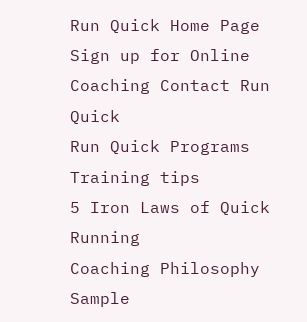Run Quick Home Page Sign up for Online Coaching Contact Run Quick
Run Quick Programs
Training tips
5 Iron Laws of Quick Running
Coaching Philosophy
Sample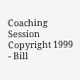Coaching Session
Copyright 1999 - Bill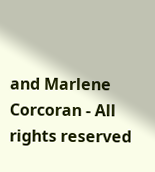and Marlene Corcoran - All rights reserved